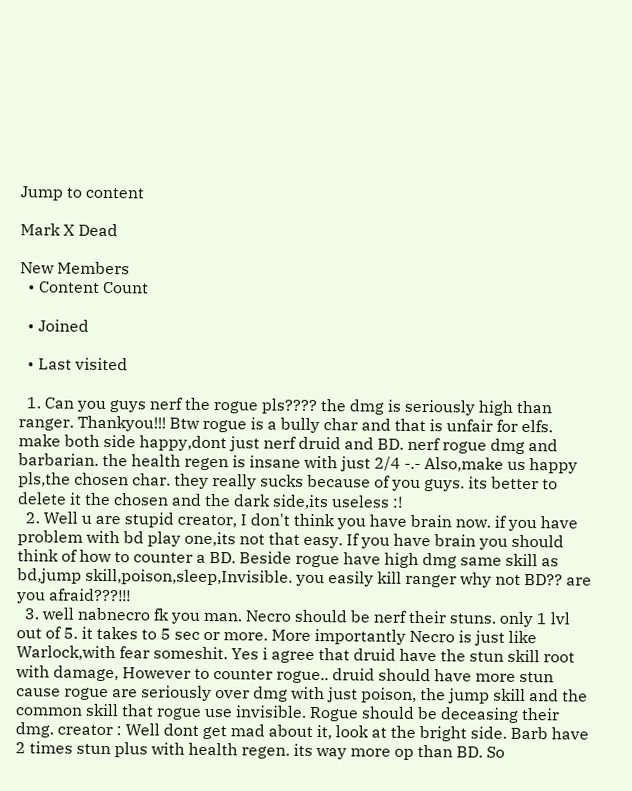Jump to content

Mark X Dead

New Members
  • Content Count

  • Joined

  • Last visited

  1. Can you guys nerf the rogue pls???? the dmg is seriously high than ranger. Thankyou!!! Btw rogue is a bully char and that is unfair for elfs. make both side happy,dont just nerf druid and BD. nerf rogue dmg and barbarian. the health regen is insane with just 2/4 -.- Also,make us happy pls,the chosen char. they really sucks because of you guys. its better to delete it the chosen and the dark side,its useless :!
  2. Well u are stupid creator, I don't think you have brain now. if you have problem with bd play one,its not that easy. If you have brain you should think of how to counter a BD. Beside rogue have high dmg same skill as bd,jump skill,poison,sleep,Invisible. you easily kill ranger why not BD?? are you afraid???!!!
  3. well nabnecro fk you man. Necro should be nerf their stuns. only 1 lvl out of 5. it takes to 5 sec or more. More importantly Necro is just like Warlock,with fear someshit. Yes i agree that druid have the stun skill root with damage, However to counter rogue.. druid should have more stun cause rogue are seriously over dmg with just poison, the jump skill and the common skill that rogue use invisible. Rogue should be deceasing their dmg. creator : Well dont get mad about it, look at the bright side. Barb have 2 times stun plus with health regen. its way more op than BD. So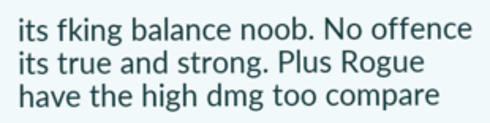its fking balance noob. No offence its true and strong. Plus Rogue have the high dmg too compare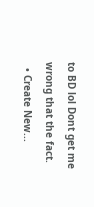to BD lol Dont get me wrong that the fact.
  • Create New...